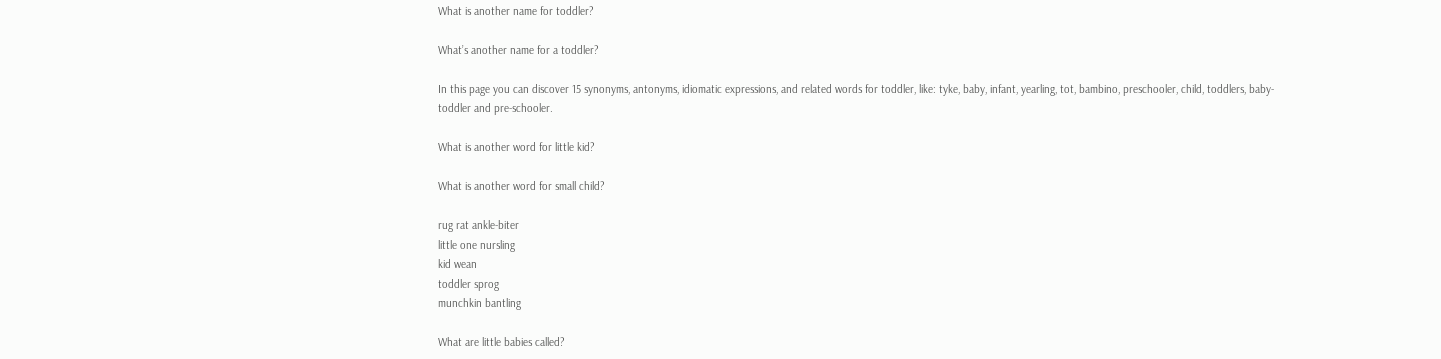What is another name for toddler?

What’s another name for a toddler?

In this page you can discover 15 synonyms, antonyms, idiomatic expressions, and related words for toddler, like: tyke, baby, infant, yearling, tot, bambino, preschooler, child, toddlers, baby-toddler and pre-schooler.

What is another word for little kid?

What is another word for small child?

rug rat ankle-biter
little one nursling
kid wean
toddler sprog
munchkin bantling

What are little babies called?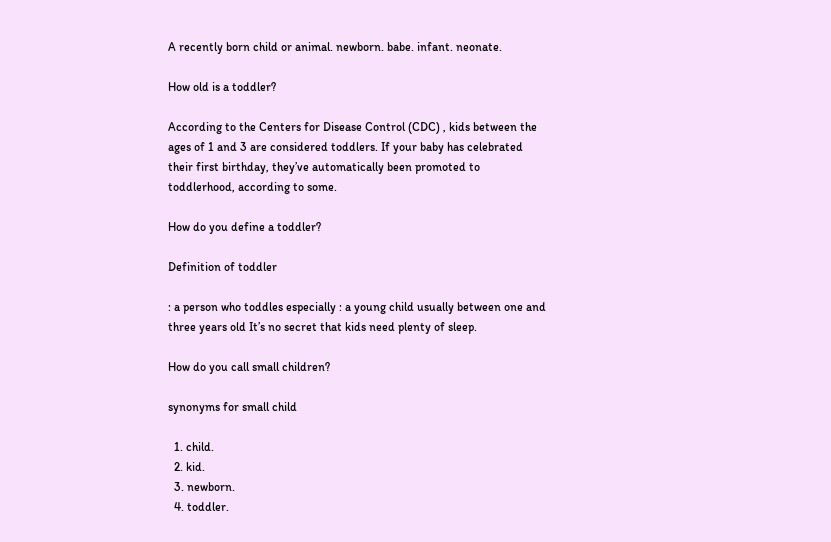A recently born child or animal. newborn. babe. infant. neonate.

How old is a toddler?

According to the Centers for Disease Control (CDC) , kids between the ages of 1 and 3 are considered toddlers. If your baby has celebrated their first birthday, they’ve automatically been promoted to toddlerhood, according to some.

How do you define a toddler?

Definition of toddler

: a person who toddles especially : a young child usually between one and three years old It’s no secret that kids need plenty of sleep.

How do you call small children?

synonyms for small child

  1. child.
  2. kid.
  3. newborn.
  4. toddler.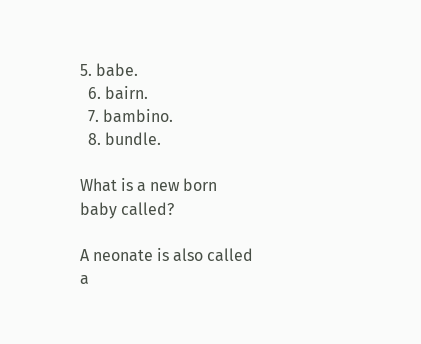5. babe.
  6. bairn.
  7. bambino.
  8. bundle.

What is a new born baby called?

A neonate is also called a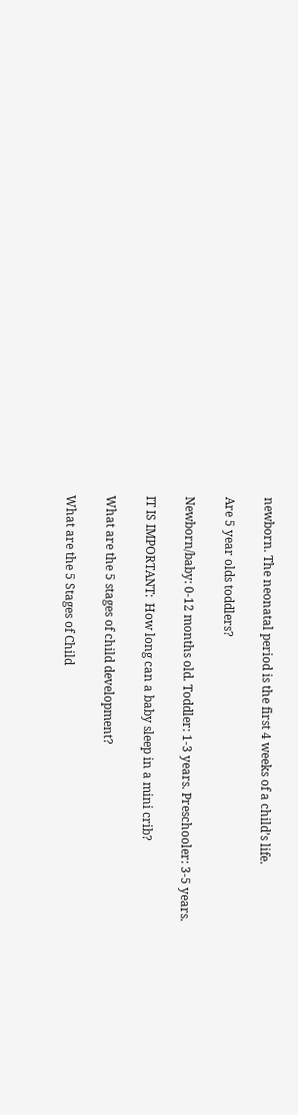newborn. The neonatal period is the first 4 weeks of a child’s life.

Are 5 year olds toddlers?

Newborn/baby: 0-12 months old. Toddler: 1-3 years. Preschooler: 3-5 years.

IT IS IMPORTANT:  How long can a baby sleep in a mini crib?

What are the 5 stages of child development?

What are the 5 Stages of Child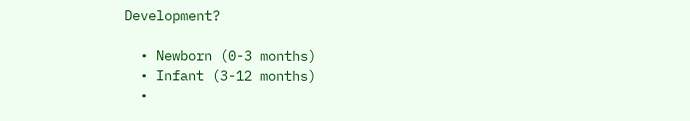Development?

  • Newborn (0-3 months)
  • Infant (3-12 months)
  •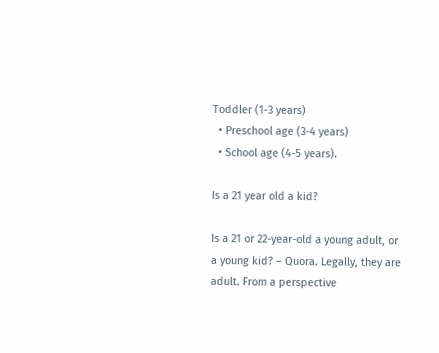Toddler (1-3 years)
  • Preschool age (3-4 years)
  • School age (4-5 years).

Is a 21 year old a kid?

Is a 21 or 22-year-old a young adult, or a young kid? – Quora. Legally, they are adult. From a perspective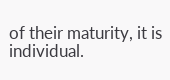of their maturity, it is individual.